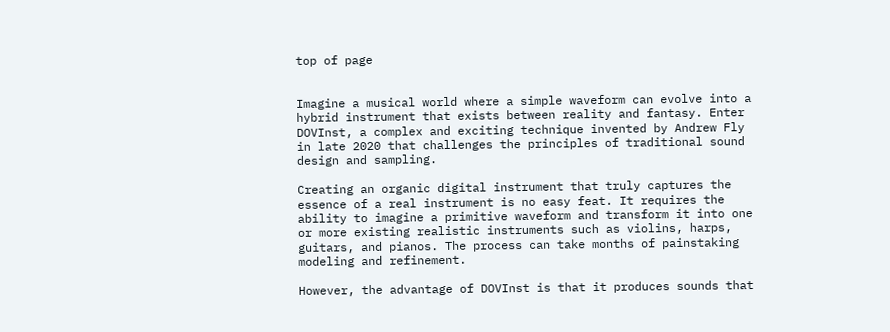top of page


Imagine a musical world where a simple waveform can evolve into a hybrid instrument that exists between reality and fantasy. Enter DOVInst, a complex and exciting technique invented by Andrew Fly in late 2020 that challenges the principles of traditional sound design and sampling.

Creating an organic digital instrument that truly captures the essence of a real instrument is no easy feat. It requires the ability to imagine a primitive waveform and transform it into one or more existing realistic instruments such as violins, harps, guitars, and pianos. The process can take months of painstaking modeling and refinement.

However, the advantage of DOVInst is that it produces sounds that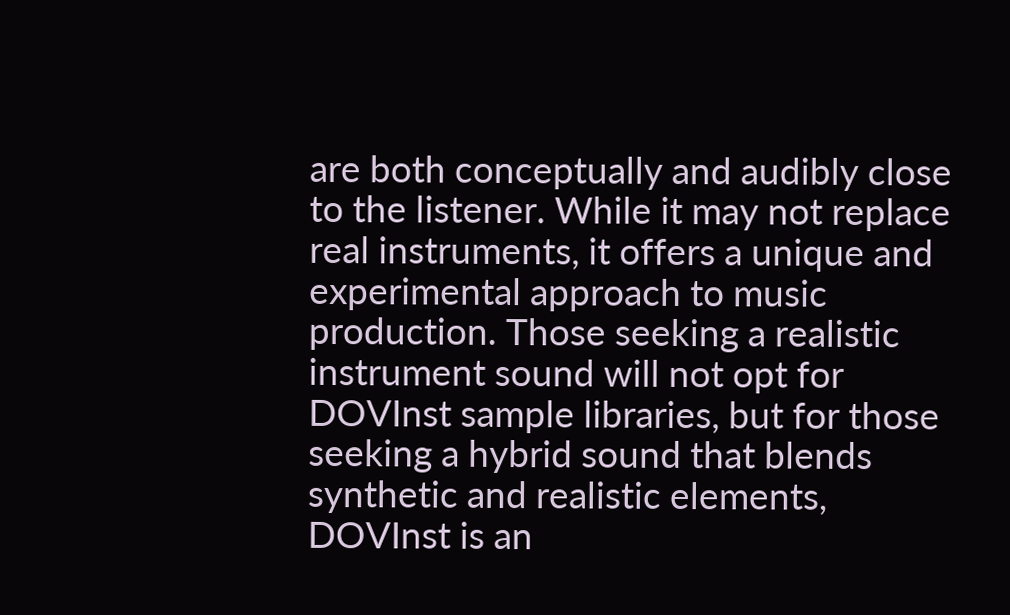are both conceptually and audibly close to the listener. While it may not replace real instruments, it offers a unique and experimental approach to music production. Those seeking a realistic instrument sound will not opt for DOVInst sample libraries, but for those seeking a hybrid sound that blends synthetic and realistic elements, DOVInst is an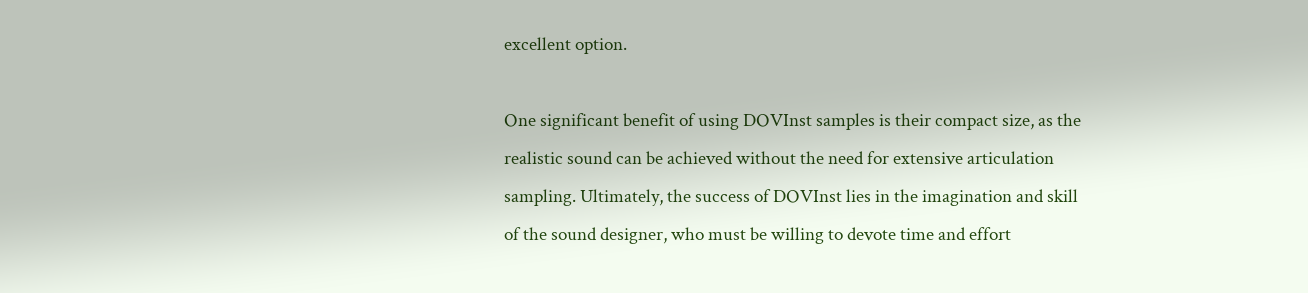excellent option.

One significant benefit of using DOVInst samples is their compact size, as the realistic sound can be achieved without the need for extensive articulation sampling. Ultimately, the success of DOVInst lies in the imagination and skill of the sound designer, who must be willing to devote time and effort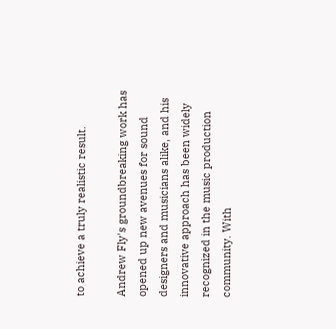to achieve a truly realistic result.

Andrew Fly's groundbreaking work has opened up new avenues for sound designers and musicians alike, and his innovative approach has been widely recognized in the music production community. With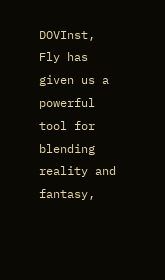DOVInst, Fly has given us a powerful tool for blending reality and fantasy,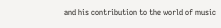and his contribution to the world of music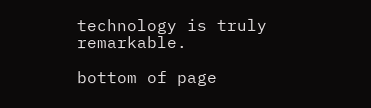technology is truly remarkable.

bottom of page